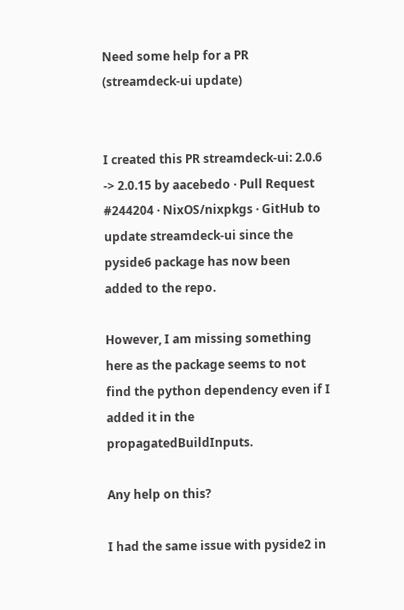Need some help for a PR (streamdeck-ui update)


I created this PR streamdeck-ui: 2.0.6 -> 2.0.15 by aacebedo · Pull Request #244204 · NixOS/nixpkgs · GitHub to update streamdeck-ui since the pyside6 package has now been added to the repo.

However, I am missing something here as the package seems to not find the python dependency even if I added it in the propagatedBuildInputs.

Any help on this?

I had the same issue with pyside2 in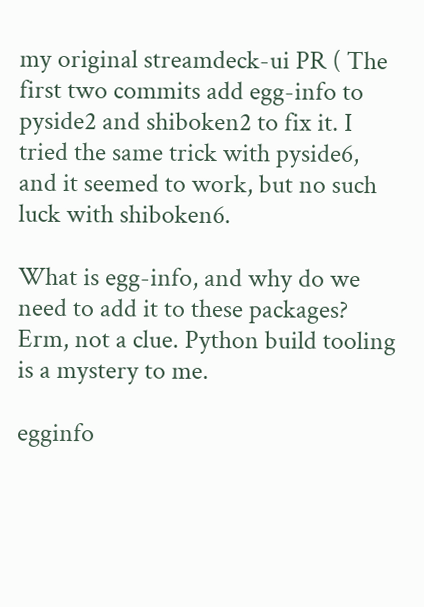my original streamdeck-ui PR ( The first two commits add egg-info to pyside2 and shiboken2 to fix it. I tried the same trick with pyside6, and it seemed to work, but no such luck with shiboken6.

What is egg-info, and why do we need to add it to these packages? Erm, not a clue. Python build tooling is a mystery to me.

egginfo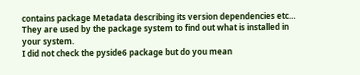contains package Metadata describing its version dependencies etc… They are used by the package system to find out what is installed in your system.
I did not check the pyside6 package but do you mean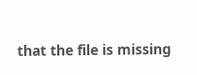that the file is missing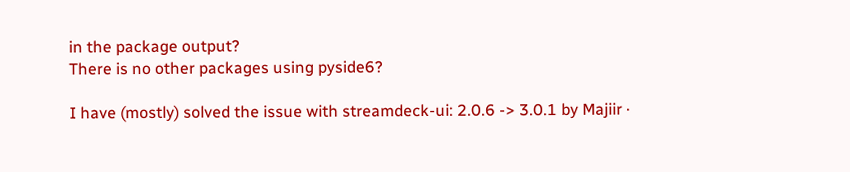in the package output?
There is no other packages using pyside6?

I have (mostly) solved the issue with streamdeck-ui: 2.0.6 -> 3.0.1 by Majiir ·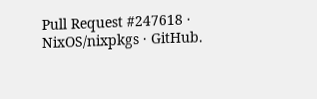Pull Request #247618 · NixOS/nixpkgs · GitHub.